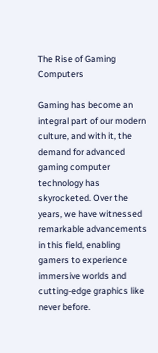The Rise of Gaming Computers

Gaming has become an integral part of our modern culture, and with it, the demand for advanced gaming computer technology has skyrocketed. Over the years, we have witnessed remarkable advancements in this field, enabling gamers to experience immersive worlds and cutting-edge graphics like never before.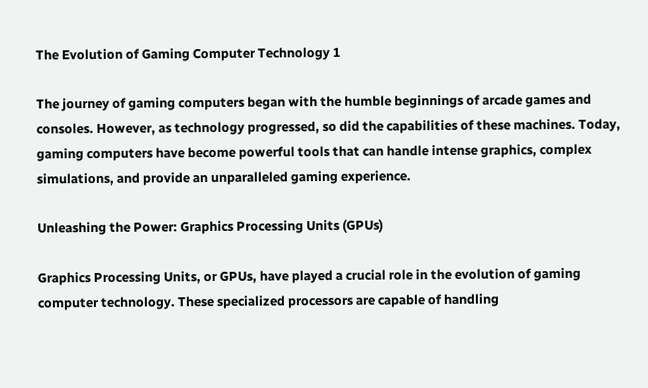The Evolution of Gaming Computer Technology 1

The journey of gaming computers began with the humble beginnings of arcade games and consoles. However, as technology progressed, so did the capabilities of these machines. Today, gaming computers have become powerful tools that can handle intense graphics, complex simulations, and provide an unparalleled gaming experience.

Unleashing the Power: Graphics Processing Units (GPUs)

Graphics Processing Units, or GPUs, have played a crucial role in the evolution of gaming computer technology. These specialized processors are capable of handling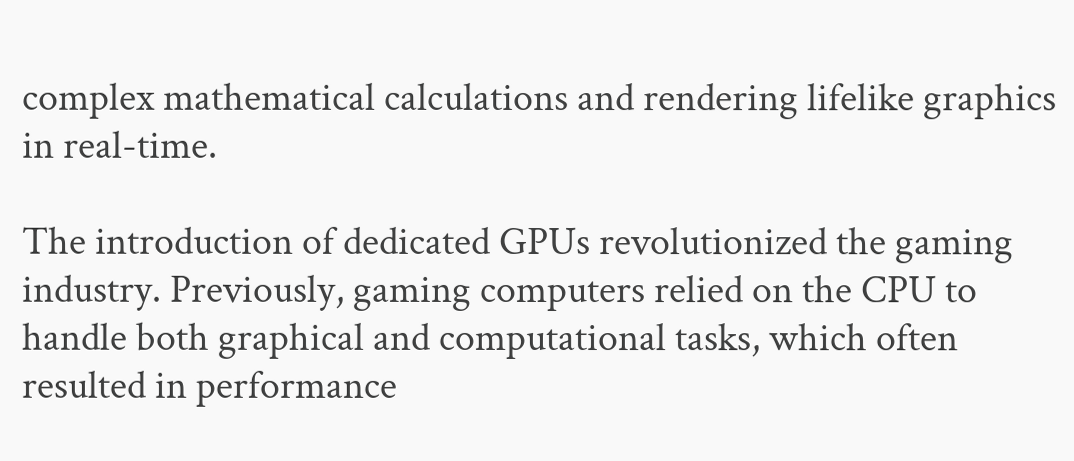complex mathematical calculations and rendering lifelike graphics in real-time.

The introduction of dedicated GPUs revolutionized the gaming industry. Previously, gaming computers relied on the CPU to handle both graphical and computational tasks, which often resulted in performance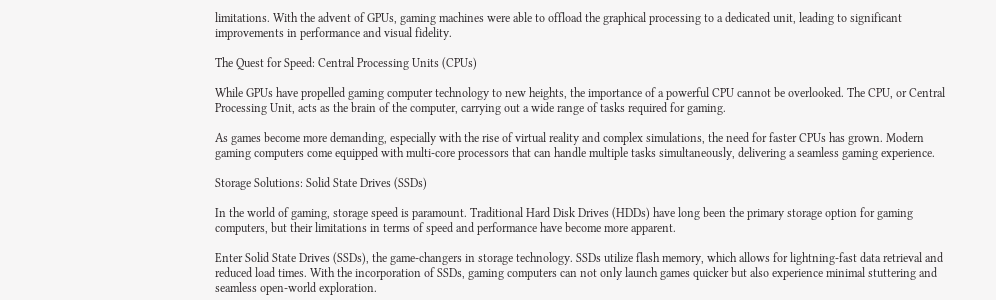limitations. With the advent of GPUs, gaming machines were able to offload the graphical processing to a dedicated unit, leading to significant improvements in performance and visual fidelity.

The Quest for Speed: Central Processing Units (CPUs)

While GPUs have propelled gaming computer technology to new heights, the importance of a powerful CPU cannot be overlooked. The CPU, or Central Processing Unit, acts as the brain of the computer, carrying out a wide range of tasks required for gaming.

As games become more demanding, especially with the rise of virtual reality and complex simulations, the need for faster CPUs has grown. Modern gaming computers come equipped with multi-core processors that can handle multiple tasks simultaneously, delivering a seamless gaming experience.

Storage Solutions: Solid State Drives (SSDs)

In the world of gaming, storage speed is paramount. Traditional Hard Disk Drives (HDDs) have long been the primary storage option for gaming computers, but their limitations in terms of speed and performance have become more apparent.

Enter Solid State Drives (SSDs), the game-changers in storage technology. SSDs utilize flash memory, which allows for lightning-fast data retrieval and reduced load times. With the incorporation of SSDs, gaming computers can not only launch games quicker but also experience minimal stuttering and seamless open-world exploration.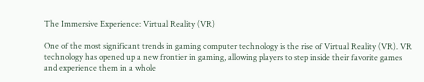The Immersive Experience: Virtual Reality (VR)

One of the most significant trends in gaming computer technology is the rise of Virtual Reality (VR). VR technology has opened up a new frontier in gaming, allowing players to step inside their favorite games and experience them in a whole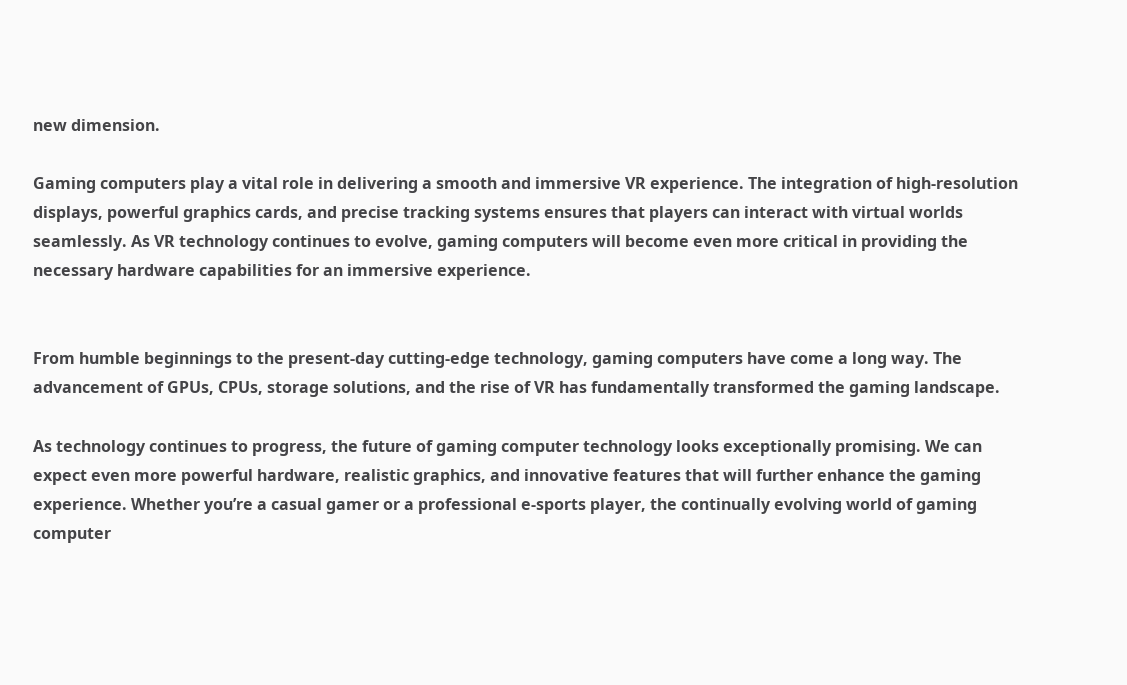new dimension.

Gaming computers play a vital role in delivering a smooth and immersive VR experience. The integration of high-resolution displays, powerful graphics cards, and precise tracking systems ensures that players can interact with virtual worlds seamlessly. As VR technology continues to evolve, gaming computers will become even more critical in providing the necessary hardware capabilities for an immersive experience.


From humble beginnings to the present-day cutting-edge technology, gaming computers have come a long way. The advancement of GPUs, CPUs, storage solutions, and the rise of VR has fundamentally transformed the gaming landscape.

As technology continues to progress, the future of gaming computer technology looks exceptionally promising. We can expect even more powerful hardware, realistic graphics, and innovative features that will further enhance the gaming experience. Whether you’re a casual gamer or a professional e-sports player, the continually evolving world of gaming computer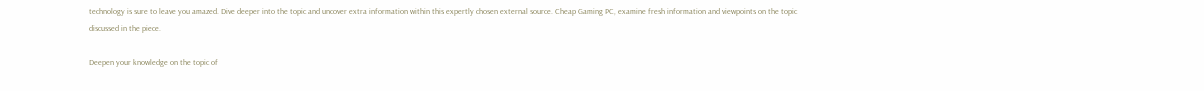technology is sure to leave you amazed. Dive deeper into the topic and uncover extra information within this expertly chosen external source. Cheap Gaming PC, examine fresh information and viewpoints on the topic discussed in the piece.

Deepen your knowledge on the topic of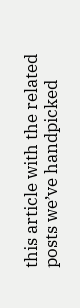this article with the related posts we’ve handpicked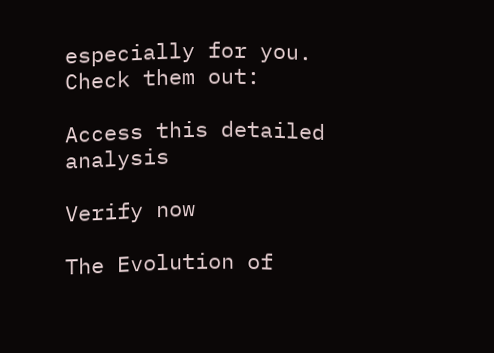especially for you. Check them out:

Access this detailed analysis

Verify now

The Evolution of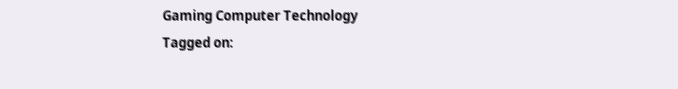Gaming Computer Technology
Tagged on: